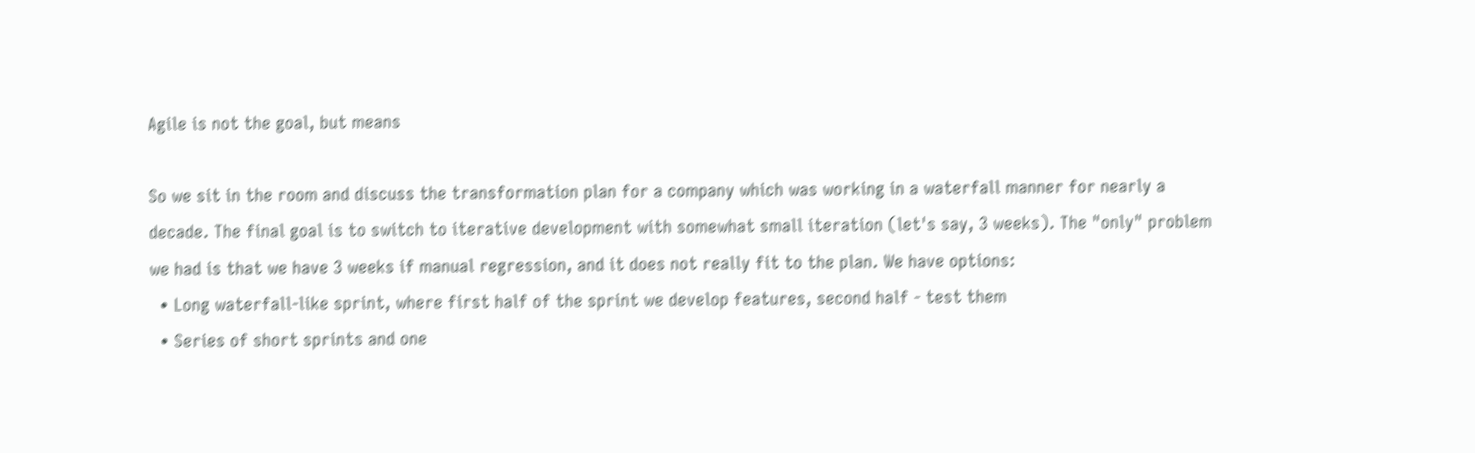Agile is not the goal, but means

So we sit in the room and discuss the transformation plan for a company which was working in a waterfall manner for nearly a decade. The final goal is to switch to iterative development with somewhat small iteration (let's say, 3 weeks). The "only" problem we had is that we have 3 weeks if manual regression, and it does not really fit to the plan. We have options:
  • Long waterfall-like sprint, where first half of the sprint we develop features, second half - test them
  • Series of short sprints and one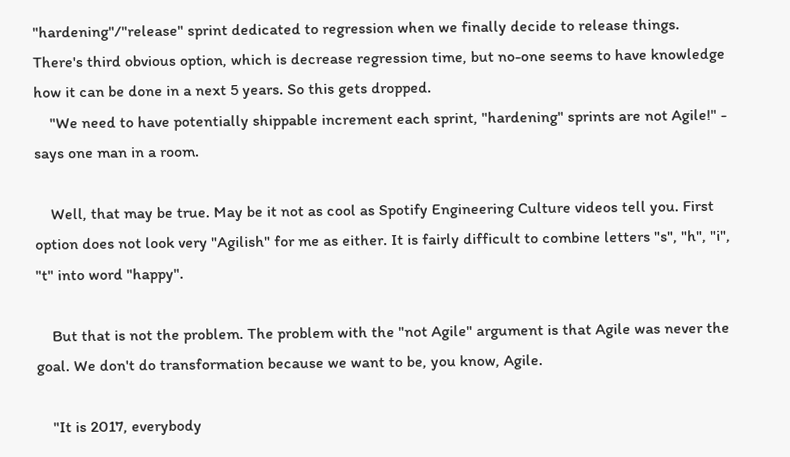"hardening"/"release" sprint dedicated to regression when we finally decide to release things.
There's third obvious option, which is decrease regression time, but no-one seems to have knowledge how it can be done in a next 5 years. So this gets dropped.
    "We need to have potentially shippable increment each sprint, "hardening" sprints are not Agile!" - says one man in a room.

    Well, that may be true. May be it not as cool as Spotify Engineering Culture videos tell you. First option does not look very "Agilish" for me as either. It is fairly difficult to combine letters "s", "h", "i", "t" into word "happy".

    But that is not the problem. The problem with the "not Agile" argument is that Agile was never the goal. We don't do transformation because we want to be, you know, Agile.

    "It is 2017, everybody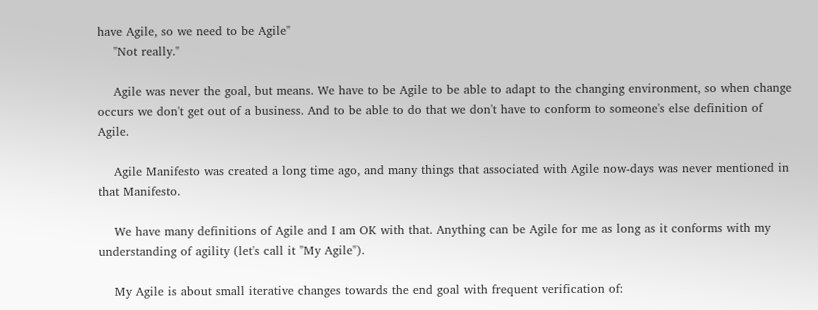have Agile, so we need to be Agile"
    "Not really."

    Agile was never the goal, but means. We have to be Agile to be able to adapt to the changing environment, so when change occurs we don't get out of a business. And to be able to do that we don't have to conform to someone's else definition of  Agile.

    Agile Manifesto was created a long time ago, and many things that associated with Agile now-days was never mentioned in that Manifesto.

    We have many definitions of Agile and I am OK with that. Anything can be Agile for me as long as it conforms with my understanding of agility (let's call it "My Agile").

    My Agile is about small iterative changes towards the end goal with frequent verification of: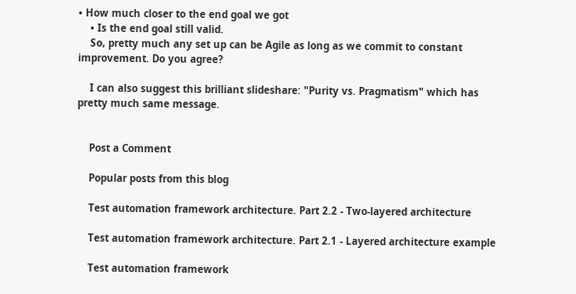• How much closer to the end goal we got
    • Is the end goal still valid.
    So, pretty much any set up can be Agile as long as we commit to constant improvement. Do you agree?

    I can also suggest this brilliant slideshare: "Purity vs. Pragmatism" which has pretty much same message.


    Post a Comment

    Popular posts from this blog

    Test automation framework architecture. Part 2.2 - Two-layered architecture

    Test automation framework architecture. Part 2.1 - Layered architecture example

    Test automation framework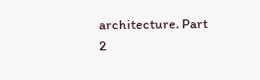architecture. Part 2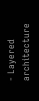- Layered architecture